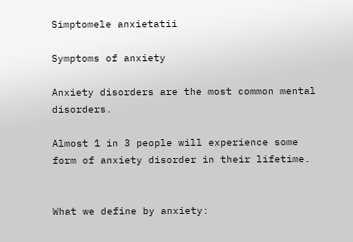Simptomele anxietatii

Symptoms of anxiety

Anxiety disorders are the most common mental disorders.

Almost 1 in 3 people will experience some form of anxiety disorder in their lifetime.


What we define by anxiety: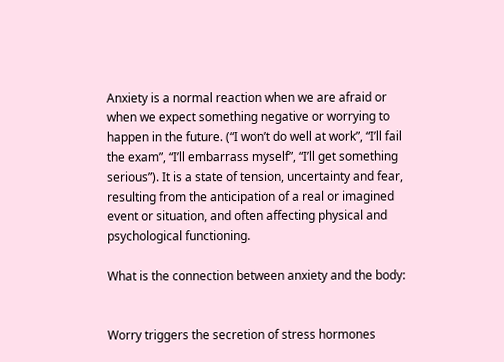Anxiety is a normal reaction when we are afraid or when we expect something negative or worrying to happen in the future. (“I won’t do well at work”, “I’ll fail the exam”, “I’ll embarrass myself”, “I’ll get something serious”). It is a state of tension, uncertainty and fear, resulting from the anticipation of a real or imagined event or situation, and often affecting physical and psychological functioning.

What is the connection between anxiety and the body:


Worry triggers the secretion of stress hormones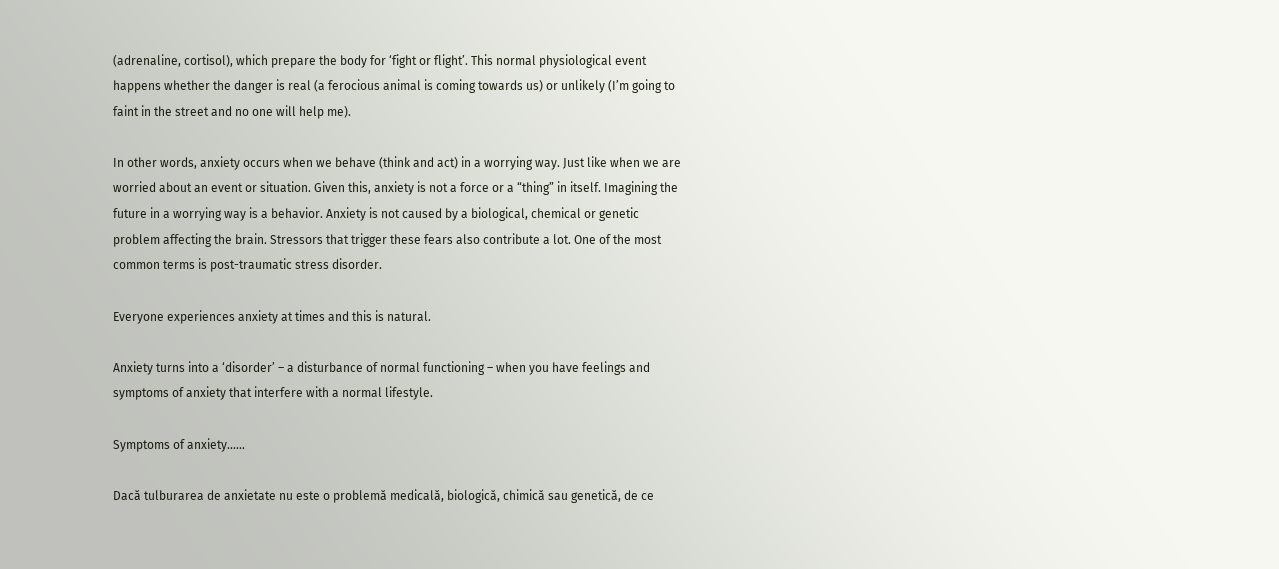(adrenaline, cortisol), which prepare the body for ‘fight or flight’. This normal physiological event happens whether the danger is real (a ferocious animal is coming towards us) or unlikely (I’m going to faint in the street and no one will help me).

In other words, anxiety occurs when we behave (think and act) in a worrying way. Just like when we are worried about an event or situation. Given this, anxiety is not a force or a “thing” in itself. Imagining the future in a worrying way is a behavior. Anxiety is not caused by a biological, chemical or genetic problem affecting the brain. Stressors that trigger these fears also contribute a lot. One of the most common terms is post-traumatic stress disorder.

Everyone experiences anxiety at times and this is natural.

Anxiety turns into a ‘disorder’ – a disturbance of normal functioning – when you have feelings and symptoms of anxiety that interfere with a normal lifestyle.

Symptoms of anxiety......

Dacă tulburarea de anxietate nu este o problemă medicală, biologică, chimică sau genetică, de ce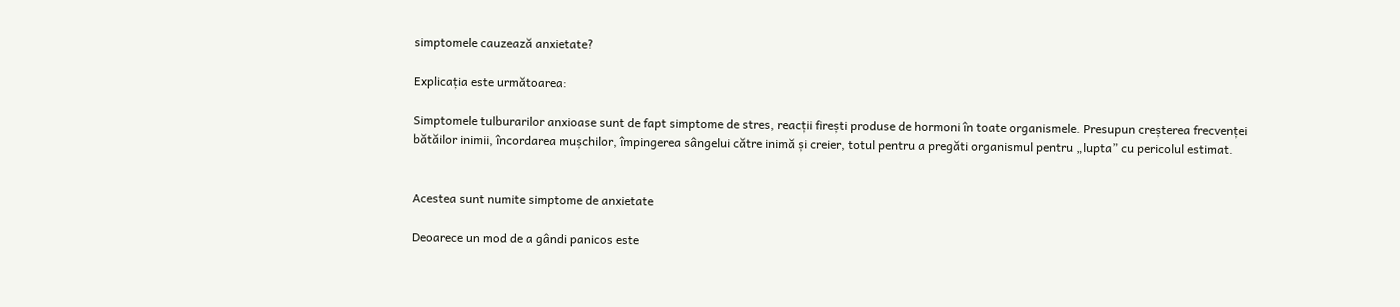simptomele cauzează anxietate?

Explicația este următoarea:

Simptomele tulburarilor anxioase sunt de fapt simptome de stres, reacții firești produse de hormoni în toate organismele. Presupun creșterea frecvenței bătăilor inimii, încordarea mușchilor, împingerea sângelui către inimă și creier, totul pentru a pregăti organismul pentru „lupta” cu pericolul estimat.


Acestea sunt numite simptome de anxietate

Deoarece un mod de a gândi panicos este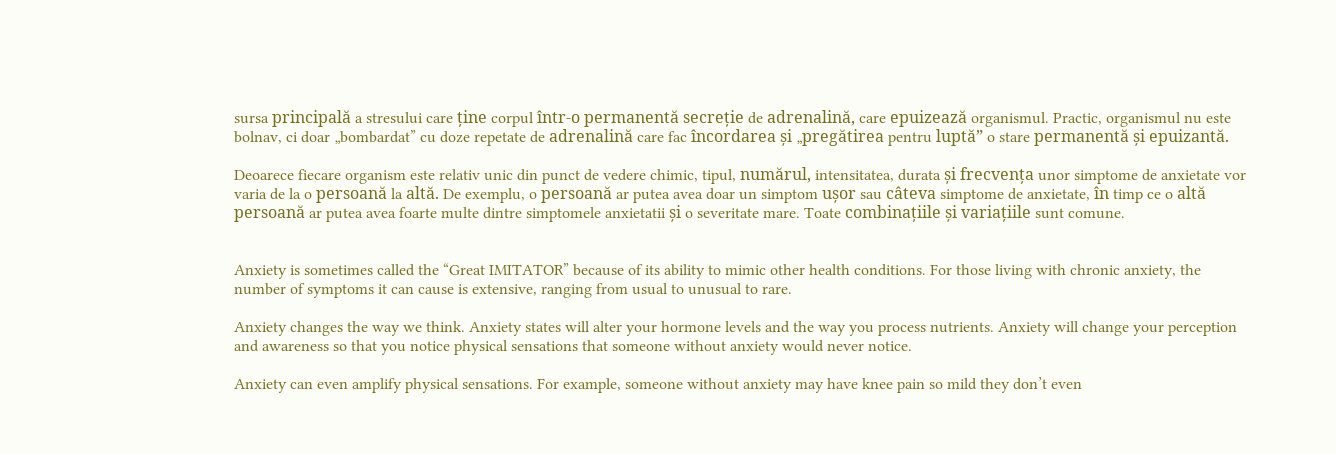sursa principală a stresului care ține corpul într-o permanentă secreție de adrenalină, care epuizează organismul. Practic, organismul nu este bolnav, ci doar „bombardat” cu doze repetate de adrenalină care fac încordarea și „pregătirea pentru luptă” o stare permanentă și epuizantă.

Deoarece fiecare organism este relativ unic din punct de vedere chimic, tipul, numărul, intensitatea, durata și frecvența unor simptome de anxietate vor varia de la o persoană la altă. De exemplu, o persoană ar putea avea doar un simptom ușor sau câteva simptome de anxietate, în timp ce o altă persoană ar putea avea foarte multe dintre simptomele anxietatii și o severitate mare. Toate combinațiile și variațiile sunt comune.


Anxiety is sometimes called the “Great IMITATOR” because of its ability to mimic other health conditions. For those living with chronic anxiety, the number of symptoms it can cause is extensive, ranging from usual to unusual to rare.

Anxiety changes the way we think. Anxiety states will alter your hormone levels and the way you process nutrients. Anxiety will change your perception and awareness so that you notice physical sensations that someone without anxiety would never notice.

Anxiety can even amplify physical sensations. For example, someone without anxiety may have knee pain so mild they don’t even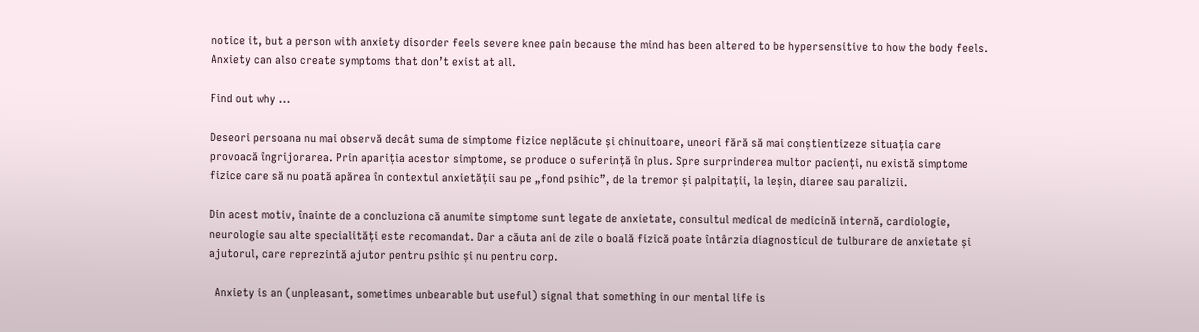notice it, but a person with anxiety disorder feels severe knee pain because the mind has been altered to be hypersensitive to how the body feels. Anxiety can also create symptoms that don’t exist at all.

Find out why ...

Deseori persoana nu mai observă decât suma de simptome fizice neplăcute și chinuitoare, uneori fără să mai conștientizeze situația care provoacă îngrijorarea. Prin apariția acestor simptome, se produce o suferință în plus. Spre surprinderea multor pacienți, nu există simptome fizice care să nu poată apărea în contextul anxietății sau pe „fond psihic”, de la tremor și palpitații, la leșin, diaree sau paralizii.

Din acest motiv, înainte de a concluziona că anumite simptome sunt legate de anxietate, consultul medical de medicină internă, cardiologie, neurologie sau alte specialități este recomandat. Dar a căuta ani de zile o boală fizică poate întârzia diagnosticul de tulburare de anxietate și ajutorul, care reprezintă ajutor pentru psihic și nu pentru corp.

  Anxiety is an (unpleasant, sometimes unbearable but useful) signal that something in our mental life is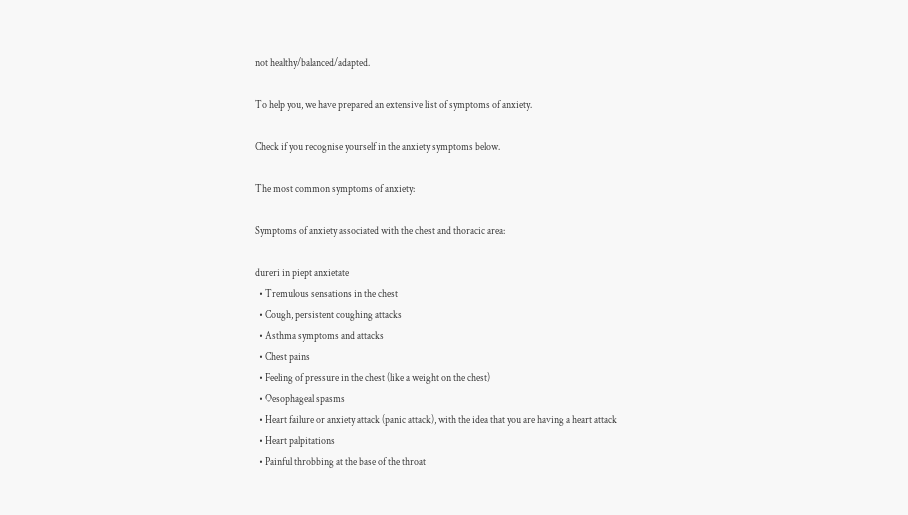not healthy/balanced/adapted.

To help you, we have prepared an extensive list of symptoms of anxiety.

Check if you recognise yourself in the anxiety symptoms below.

The most common symptoms of anxiety:

Symptoms of anxiety associated with the chest and thoracic area:

dureri in piept anxietate
  • Tremulous sensations in the chest
  • Cough, persistent coughing attacks
  • Asthma symptoms and attacks
  • Chest pains
  • Feeling of pressure in the chest (like a weight on the chest)
  • Oesophageal spasms
  • Heart failure or anxiety attack (panic attack), with the idea that you are having a heart attack
  • Heart palpitations
  • Painful throbbing at the base of the throat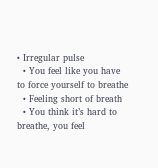• Irregular pulse
  • You feel like you have to force yourself to breathe
  • Feeling short of breath
  • You think it’s hard to breathe, you feel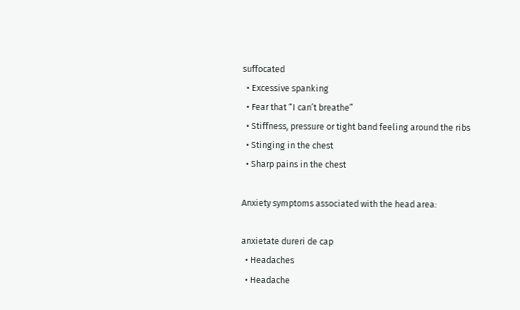suffocated
  • Excessive spanking
  • Fear that “I can’t breathe”
  • Stiffness, pressure or tight band feeling around the ribs
  • Stinging in the chest
  • Sharp pains in the chest

Anxiety symptoms associated with the head area:

anxietate dureri de cap
  • Headaches
  • Headache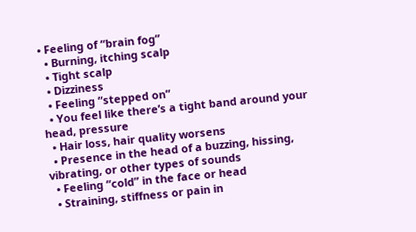• Feeling of “brain fog”
  • Burning, itching scalp
  • Tight scalp
  • Dizziness
  • Feeling “stepped on”
  • You feel like there’s a tight band around your head, pressure
  • Hair loss, hair quality worsens
  • Presence in the head of a buzzing, hissing, vibrating, or other types of sounds
  • Feeling “cold” in the face or head
  • Straining, stiffness or pain in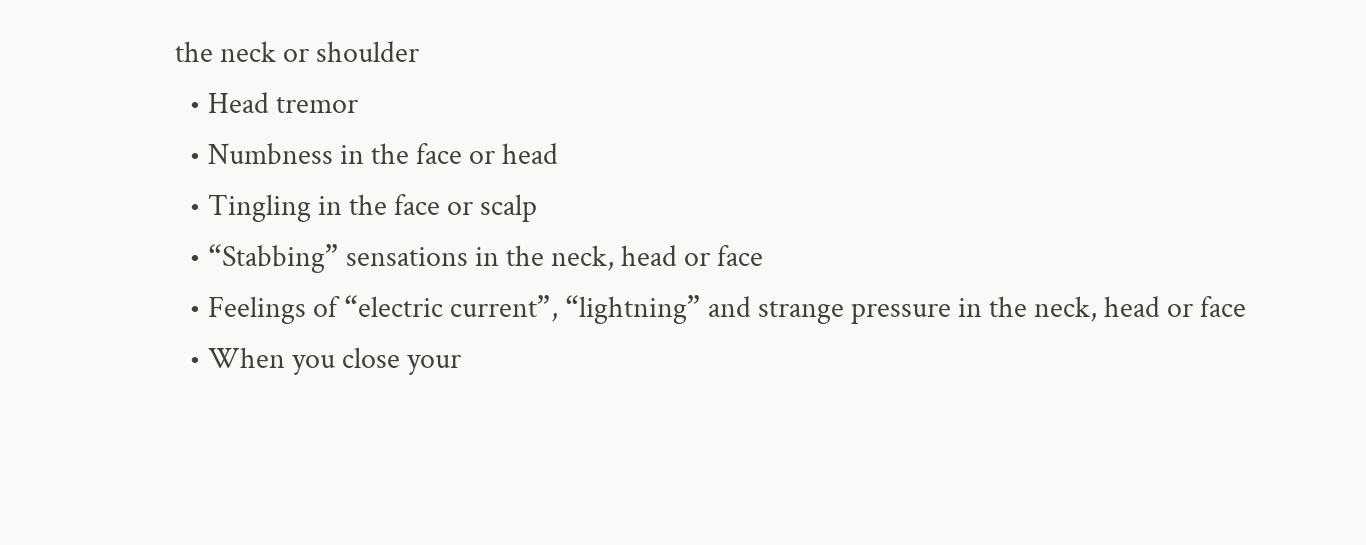the neck or shoulder
  • Head tremor
  • Numbness in the face or head
  • Tingling in the face or scalp
  • “Stabbing” sensations in the neck, head or face
  • Feelings of “electric current”, “lightning” and strange pressure in the neck, head or face
  • When you close your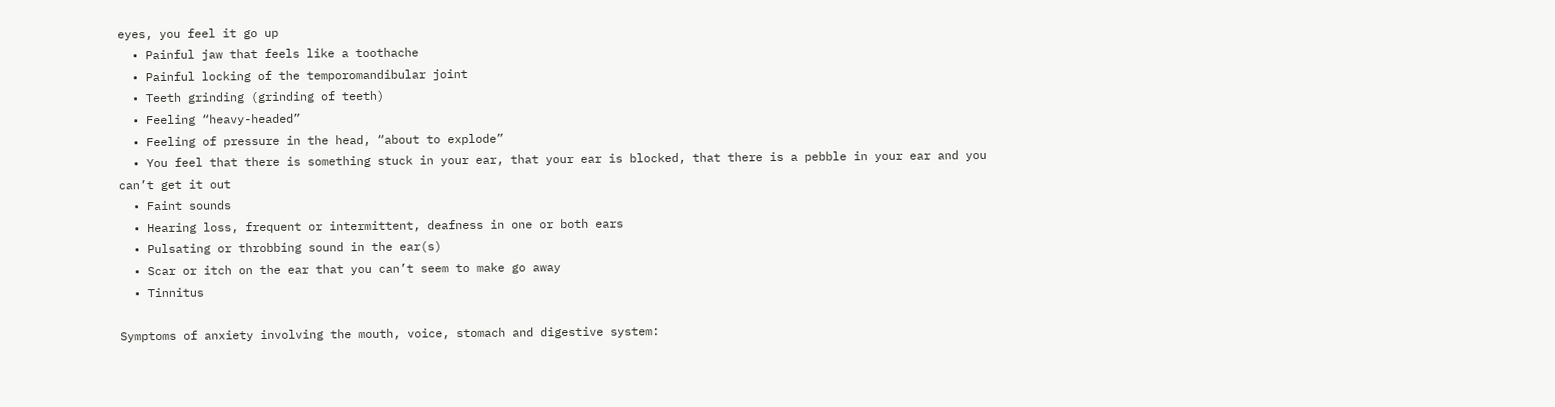eyes, you feel it go up
  • Painful jaw that feels like a toothache
  • Painful locking of the temporomandibular joint
  • Teeth grinding (grinding of teeth)
  • Feeling “heavy-headed”
  • Feeling of pressure in the head, “about to explode”
  • You feel that there is something stuck in your ear, that your ear is blocked, that there is a pebble in your ear and you can’t get it out
  • Faint sounds
  • Hearing loss, frequent or intermittent, deafness in one or both ears
  • Pulsating or throbbing sound in the ear(s)
  • Scar or itch on the ear that you can’t seem to make go away
  • Tinnitus

Symptoms of anxiety involving the mouth, voice, stomach and digestive system: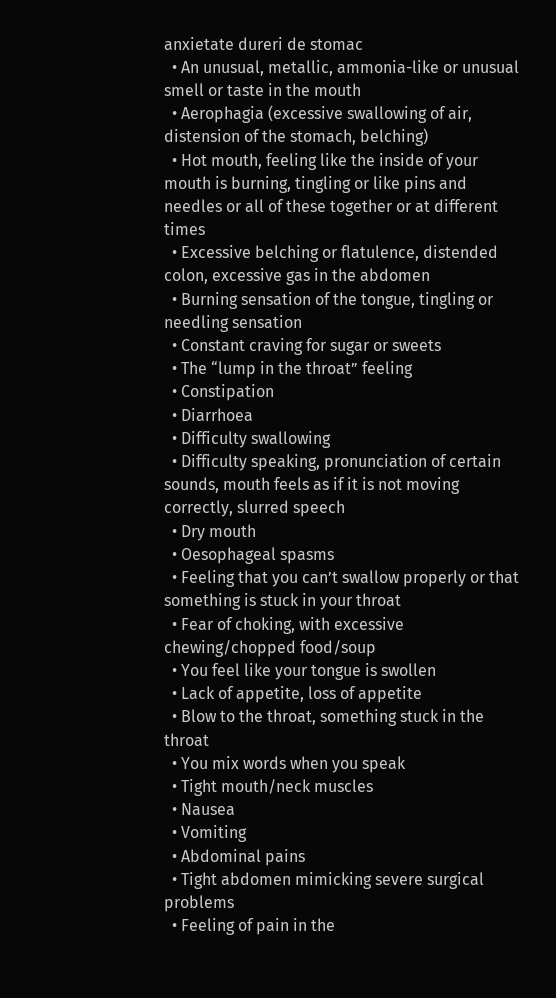anxietate dureri de stomac
  • An unusual, metallic, ammonia-like or unusual smell or taste in the mouth
  • Aerophagia (excessive swallowing of air, distension of the stomach, belching)
  • Hot mouth, feeling like the inside of your mouth is burning, tingling or like pins and needles or all of these together or at different times
  • Excessive belching or flatulence, distended colon, excessive gas in the abdomen
  • Burning sensation of the tongue, tingling or needling sensation
  • Constant craving for sugar or sweets
  • The “lump in the throat” feeling
  • Constipation
  • Diarrhoea
  • Difficulty swallowing
  • Difficulty speaking, pronunciation of certain sounds, mouth feels as if it is not moving correctly, slurred speech
  • Dry mouth
  • Oesophageal spasms
  • Feeling that you can’t swallow properly or that something is stuck in your throat
  • Fear of choking, with excessive chewing/chopped food/soup
  • You feel like your tongue is swollen
  • Lack of appetite, loss of appetite
  • Blow to the throat, something stuck in the throat
  • You mix words when you speak
  • Tight mouth/neck muscles
  • Nausea
  • Vomiting
  • Abdominal pains
  • Tight abdomen mimicking severe surgical problems
  • Feeling of pain in the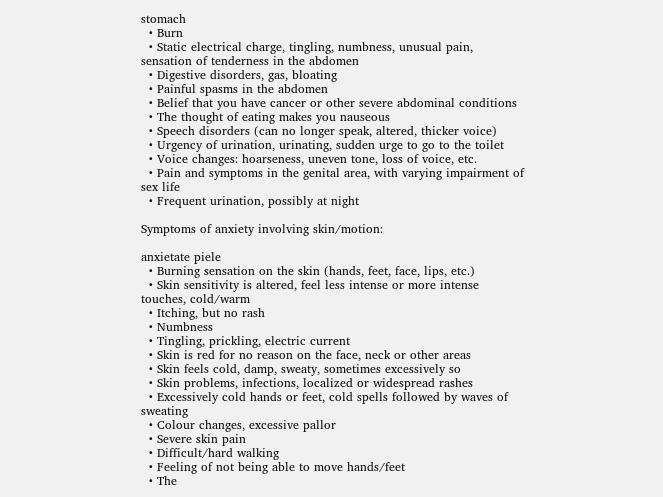stomach
  • Burn
  • Static electrical charge, tingling, numbness, unusual pain, sensation of tenderness in the abdomen
  • Digestive disorders, gas, bloating
  • Painful spasms in the abdomen
  • Belief that you have cancer or other severe abdominal conditions
  • The thought of eating makes you nauseous
  • Speech disorders (can no longer speak, altered, thicker voice)
  • Urgency of urination, urinating, sudden urge to go to the toilet
  • Voice changes: hoarseness, uneven tone, loss of voice, etc.
  • Pain and symptoms in the genital area, with varying impairment of sex life
  • Frequent urination, possibly at night

Symptoms of anxiety involving skin/motion:

anxietate piele
  • Burning sensation on the skin (hands, feet, face, lips, etc.)
  • Skin sensitivity is altered, feel less intense or more intense touches, cold/warm
  • Itching, but no rash
  • Numbness
  • Tingling, prickling, electric current
  • Skin is red for no reason on the face, neck or other areas
  • Skin feels cold, damp, sweaty, sometimes excessively so
  • Skin problems, infections, localized or widespread rashes
  • Excessively cold hands or feet, cold spells followed by waves of sweating
  • Colour changes, excessive pallor
  • Severe skin pain
  • Difficult/hard walking
  • Feeling of not being able to move hands/feet
  • The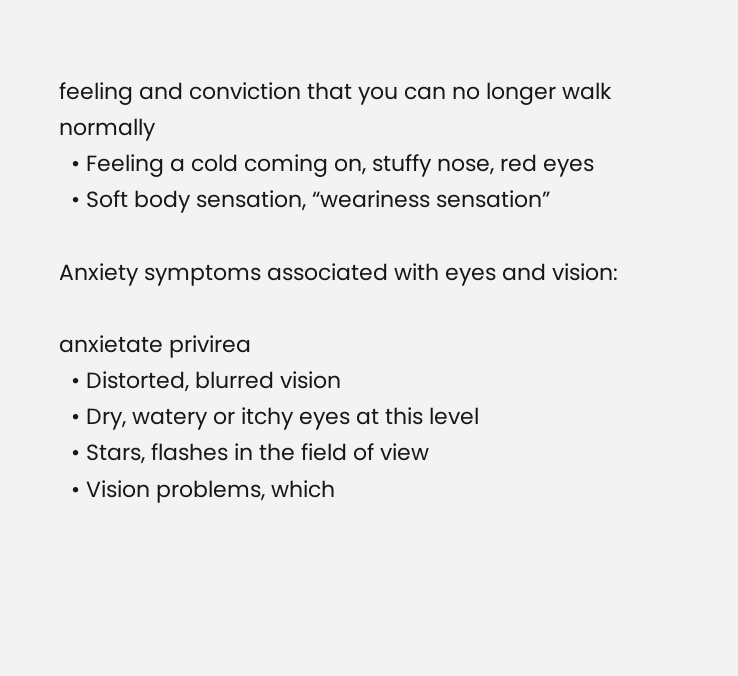feeling and conviction that you can no longer walk normally
  • Feeling a cold coming on, stuffy nose, red eyes
  • Soft body sensation, “weariness sensation”

Anxiety symptoms associated with eyes and vision:

anxietate privirea
  • Distorted, blurred vision
  • Dry, watery or itchy eyes at this level
  • Stars, flashes in the field of view
  • Vision problems, which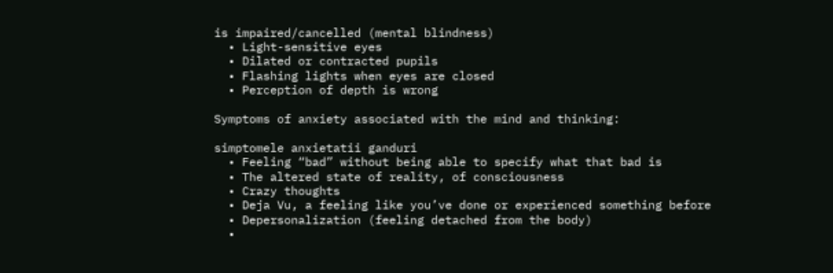is impaired/cancelled (mental blindness)
  • Light-sensitive eyes
  • Dilated or contracted pupils
  • Flashing lights when eyes are closed
  • Perception of depth is wrong

Symptoms of anxiety associated with the mind and thinking:

simptomele anxietatii ganduri
  • Feeling “bad” without being able to specify what that bad is
  • The altered state of reality, of consciousness
  • Crazy thoughts
  • Deja Vu, a feeling like you’ve done or experienced something before
  • Depersonalization (feeling detached from the body)
  •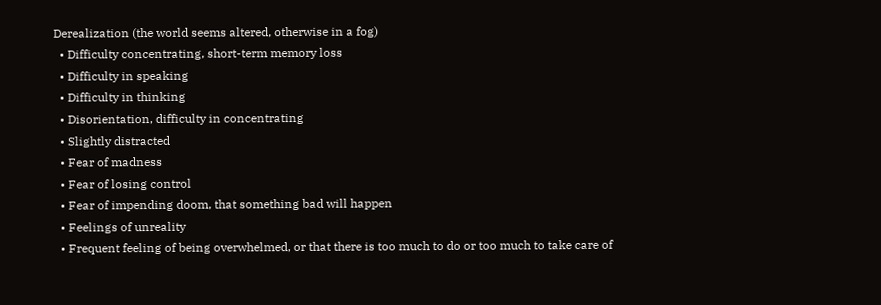Derealization (the world seems altered, otherwise in a fog)
  • Difficulty concentrating, short-term memory loss
  • Difficulty in speaking
  • Difficulty in thinking
  • Disorientation, difficulty in concentrating
  • Slightly distracted
  • Fear of madness
  • Fear of losing control
  • Fear of impending doom, that something bad will happen
  • Feelings of unreality
  • Frequent feeling of being overwhelmed, or that there is too much to do or too much to take care of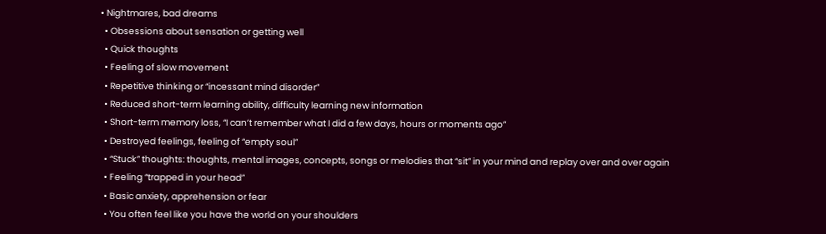• Nightmares, bad dreams
  • Obsessions about sensation or getting well
  • Quick thoughts
  • Feeling of slow movement
  • Repetitive thinking or “incessant mind disorder”
  • Reduced short-term learning ability, difficulty learning new information
  • Short-term memory loss, “I can’t remember what I did a few days, hours or moments ago”
  • Destroyed feelings, feeling of “empty soul”
  • “Stuck” thoughts: thoughts, mental images, concepts, songs or melodies that “sit” in your mind and replay over and over again
  • Feeling “trapped in your head”
  • Basic anxiety, apprehension or fear
  • You often feel like you have the world on your shoulders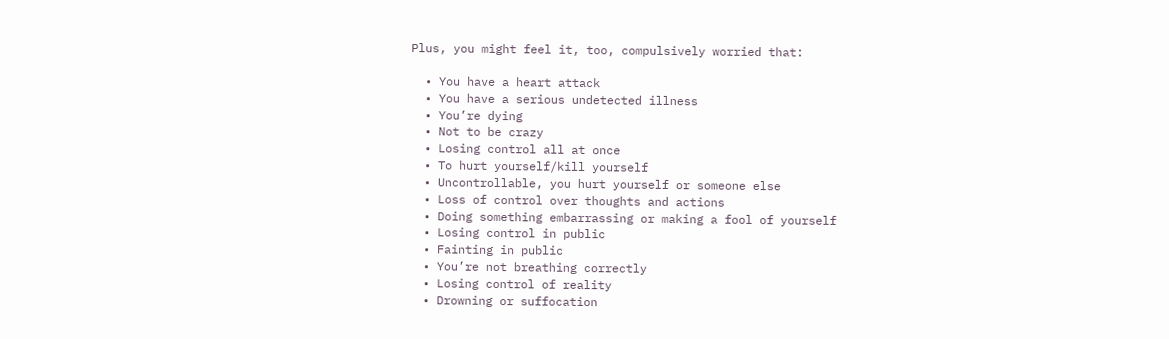Plus, you might feel it, too, compulsively worried that:

  • You have a heart attack
  • You have a serious undetected illness
  • You’re dying
  • Not to be crazy
  • Losing control all at once
  • To hurt yourself/kill yourself
  • Uncontrollable, you hurt yourself or someone else
  • Loss of control over thoughts and actions
  • Doing something embarrassing or making a fool of yourself
  • Losing control in public
  • Fainting in public
  • You’re not breathing correctly
  • Losing control of reality
  • Drowning or suffocation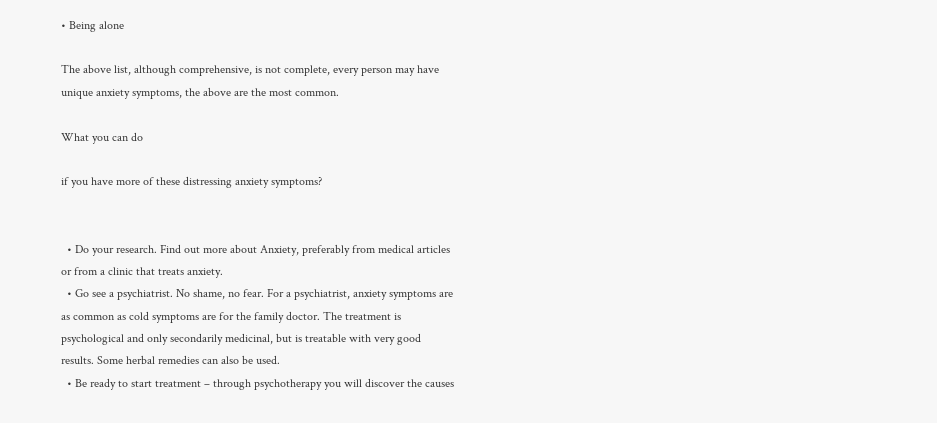• Being alone

The above list, although comprehensive, is not complete, every person may have unique anxiety symptoms, the above are the most common.

What you can do

if you have more of these distressing anxiety symptoms?


  • Do your research. Find out more about Anxiety, preferably from medical articles or from a clinic that treats anxiety.
  • Go see a psychiatrist. No shame, no fear. For a psychiatrist, anxiety symptoms are as common as cold symptoms are for the family doctor. The treatment is psychological and only secondarily medicinal, but is treatable with very good results. Some herbal remedies can also be used.
  • Be ready to start treatment – through psychotherapy you will discover the causes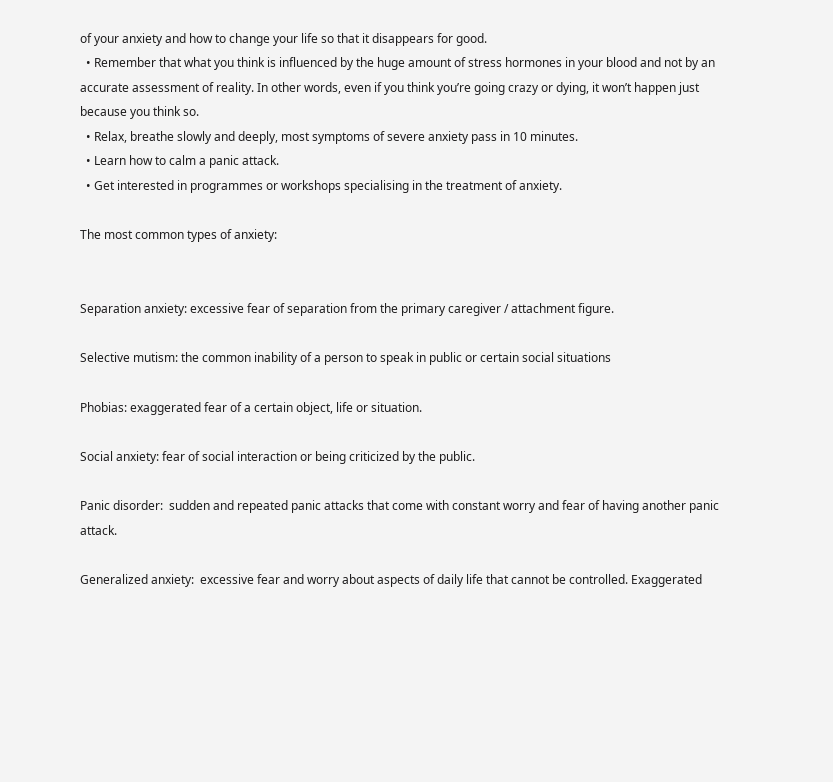of your anxiety and how to change your life so that it disappears for good.
  • Remember that what you think is influenced by the huge amount of stress hormones in your blood and not by an accurate assessment of reality. In other words, even if you think you’re going crazy or dying, it won’t happen just because you think so.
  • Relax, breathe slowly and deeply, most symptoms of severe anxiety pass in 10 minutes.
  • Learn how to calm a panic attack.
  • Get interested in programmes or workshops specialising in the treatment of anxiety.

The most common types of anxiety:


Separation anxiety: excessive fear of separation from the primary caregiver / attachment figure.

Selective mutism: the common inability of a person to speak in public or certain social situations

Phobias: exaggerated fear of a certain object, life or situation.

Social anxiety: fear of social interaction or being criticized by the public.

Panic disorder:  sudden and repeated panic attacks that come with constant worry and fear of having another panic attack.

Generalized anxiety:  excessive fear and worry about aspects of daily life that cannot be controlled. Exaggerated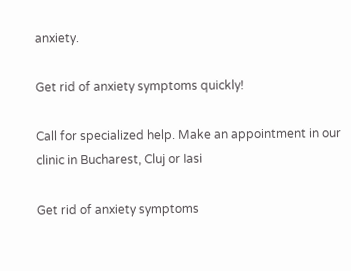anxiety.

Get rid of anxiety symptoms quickly!

Call for specialized help. Make an appointment in our clinic in Bucharest, Cluj or Iasi

Get rid of anxiety symptoms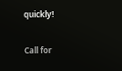quickly!

Call for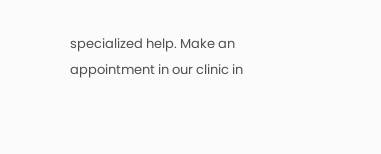specialized help. Make an appointment in our clinic in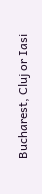Bucharest, Cluj or Iasi